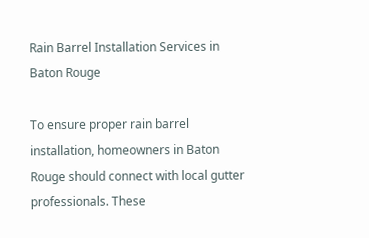Rain Barrel Installation Services in Baton Rouge

To ensure proper rain barrel installation, homeowners in Baton Rouge should connect with local gutter professionals. These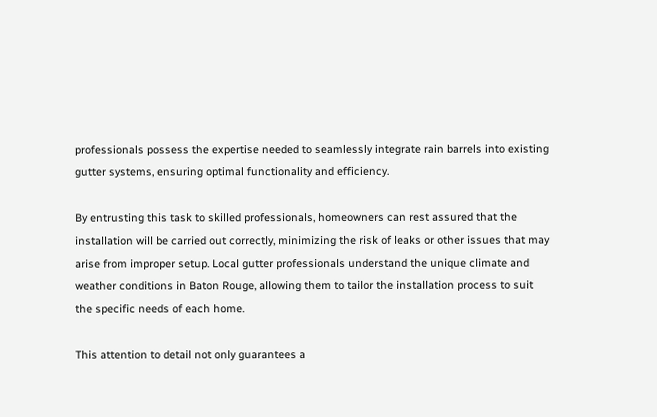professionals possess the expertise needed to seamlessly integrate rain barrels into existing gutter systems, ensuring optimal functionality and efficiency.

By entrusting this task to skilled professionals, homeowners can rest assured that the installation will be carried out correctly, minimizing the risk of leaks or other issues that may arise from improper setup. Local gutter professionals understand the unique climate and weather conditions in Baton Rouge, allowing them to tailor the installation process to suit the specific needs of each home.

This attention to detail not only guarantees a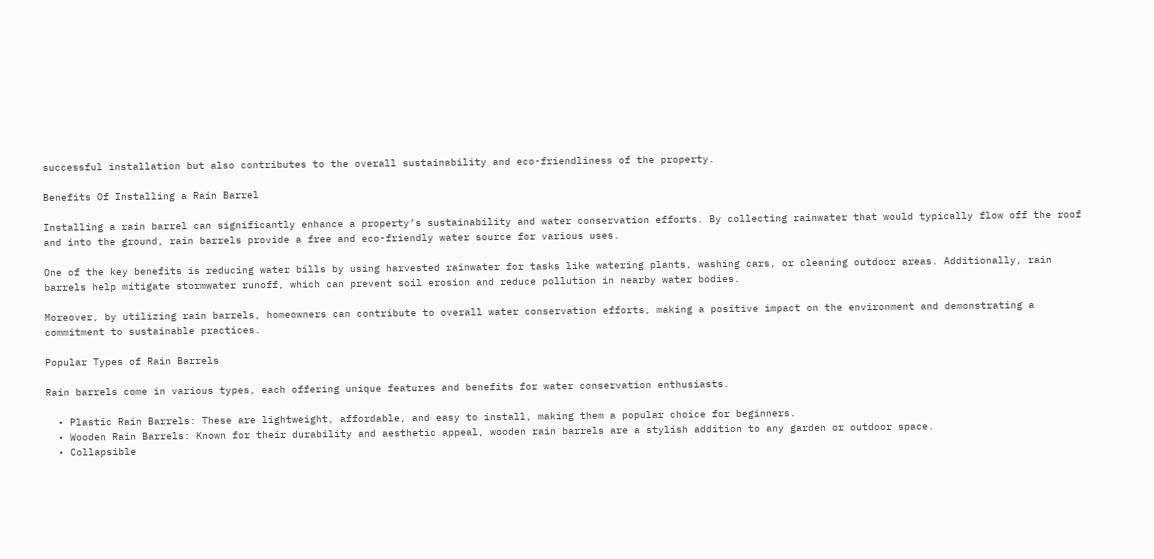successful installation but also contributes to the overall sustainability and eco-friendliness of the property.

Benefits Of Installing a Rain Barrel

Installing a rain barrel can significantly enhance a property’s sustainability and water conservation efforts. By collecting rainwater that would typically flow off the roof and into the ground, rain barrels provide a free and eco-friendly water source for various uses.

One of the key benefits is reducing water bills by using harvested rainwater for tasks like watering plants, washing cars, or cleaning outdoor areas. Additionally, rain barrels help mitigate stormwater runoff, which can prevent soil erosion and reduce pollution in nearby water bodies.

Moreover, by utilizing rain barrels, homeowners can contribute to overall water conservation efforts, making a positive impact on the environment and demonstrating a commitment to sustainable practices.

Popular Types of Rain Barrels

Rain barrels come in various types, each offering unique features and benefits for water conservation enthusiasts.

  • Plastic Rain Barrels: These are lightweight, affordable, and easy to install, making them a popular choice for beginners.
  • Wooden Rain Barrels: Known for their durability and aesthetic appeal, wooden rain barrels are a stylish addition to any garden or outdoor space.
  • Collapsible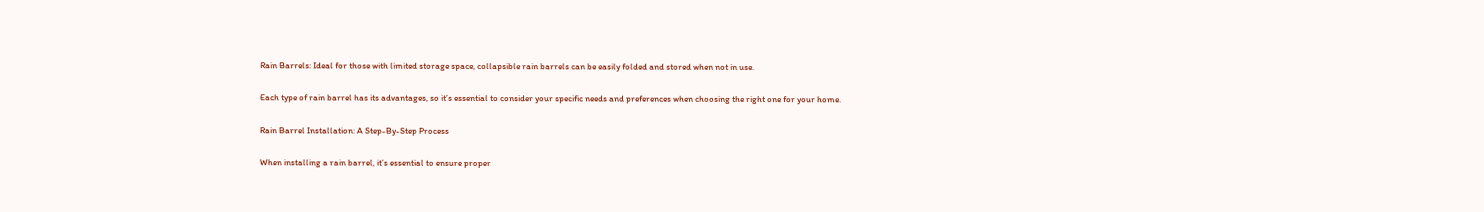Rain Barrels: Ideal for those with limited storage space, collapsible rain barrels can be easily folded and stored when not in use.

Each type of rain barrel has its advantages, so it’s essential to consider your specific needs and preferences when choosing the right one for your home.

Rain Barrel Installation: A Step-By-Step Process

When installing a rain barrel, it’s essential to ensure proper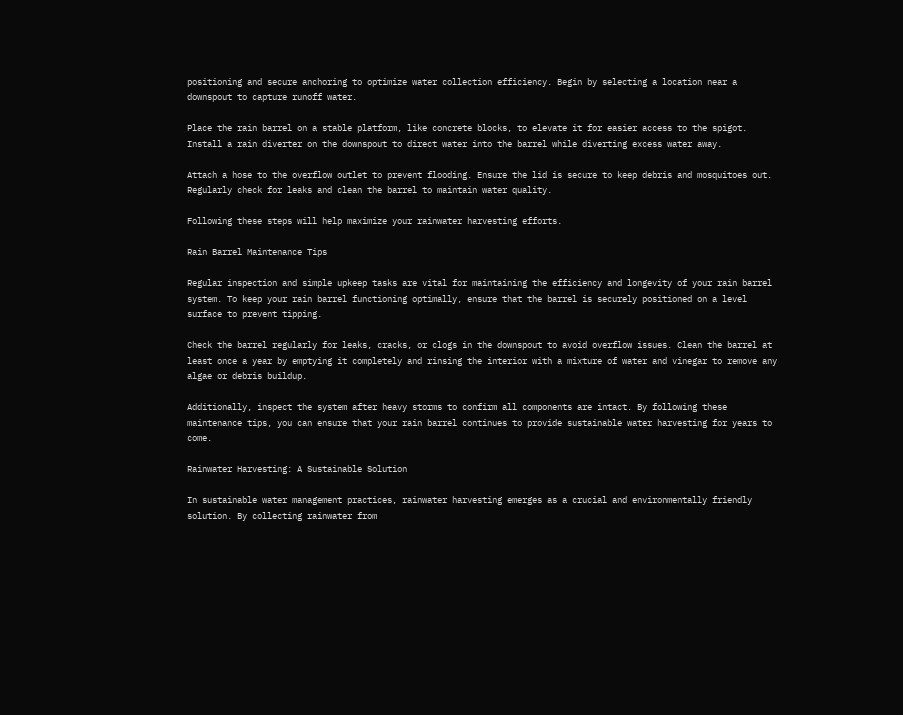positioning and secure anchoring to optimize water collection efficiency. Begin by selecting a location near a downspout to capture runoff water.

Place the rain barrel on a stable platform, like concrete blocks, to elevate it for easier access to the spigot. Install a rain diverter on the downspout to direct water into the barrel while diverting excess water away.

Attach a hose to the overflow outlet to prevent flooding. Ensure the lid is secure to keep debris and mosquitoes out. Regularly check for leaks and clean the barrel to maintain water quality.

Following these steps will help maximize your rainwater harvesting efforts.

Rain Barrel Maintenance Tips

Regular inspection and simple upkeep tasks are vital for maintaining the efficiency and longevity of your rain barrel system. To keep your rain barrel functioning optimally, ensure that the barrel is securely positioned on a level surface to prevent tipping.

Check the barrel regularly for leaks, cracks, or clogs in the downspout to avoid overflow issues. Clean the barrel at least once a year by emptying it completely and rinsing the interior with a mixture of water and vinegar to remove any algae or debris buildup.

Additionally, inspect the system after heavy storms to confirm all components are intact. By following these maintenance tips, you can ensure that your rain barrel continues to provide sustainable water harvesting for years to come.

Rainwater Harvesting: A Sustainable Solution

In sustainable water management practices, rainwater harvesting emerges as a crucial and environmentally friendly solution. By collecting rainwater from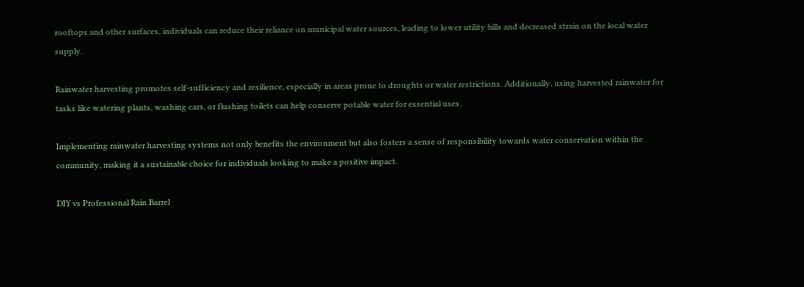rooftops and other surfaces, individuals can reduce their reliance on municipal water sources, leading to lower utility bills and decreased strain on the local water supply.

Rainwater harvesting promotes self-sufficiency and resilience, especially in areas prone to droughts or water restrictions. Additionally, using harvested rainwater for tasks like watering plants, washing cars, or flushing toilets can help conserve potable water for essential uses.

Implementing rainwater harvesting systems not only benefits the environment but also fosters a sense of responsibility towards water conservation within the community, making it a sustainable choice for individuals looking to make a positive impact.

DIY vs Professional Rain Barrel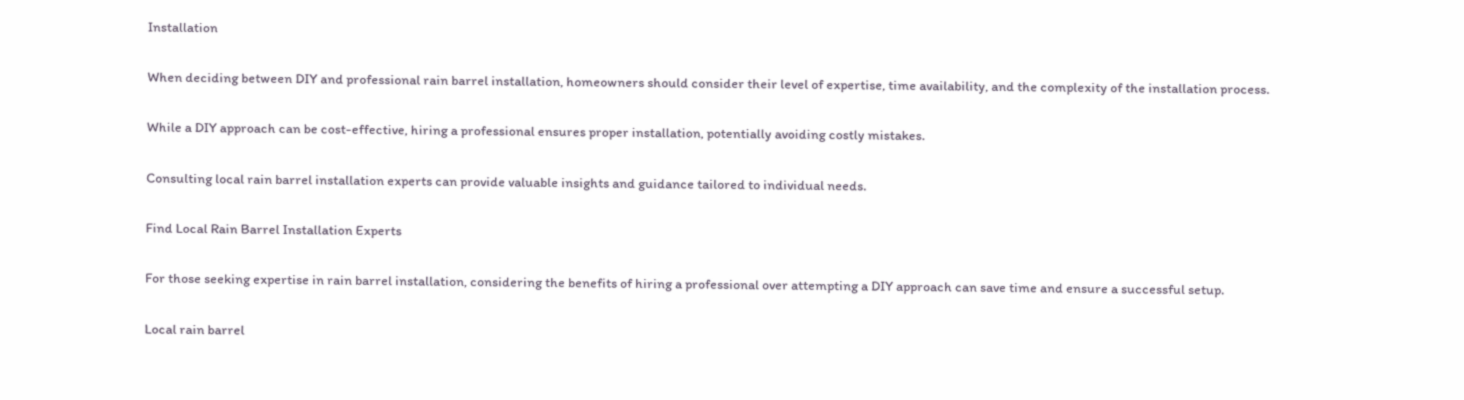Installation

When deciding between DIY and professional rain barrel installation, homeowners should consider their level of expertise, time availability, and the complexity of the installation process.

While a DIY approach can be cost-effective, hiring a professional ensures proper installation, potentially avoiding costly mistakes.

Consulting local rain barrel installation experts can provide valuable insights and guidance tailored to individual needs.

Find Local Rain Barrel Installation Experts

For those seeking expertise in rain barrel installation, considering the benefits of hiring a professional over attempting a DIY approach can save time and ensure a successful setup.

Local rain barrel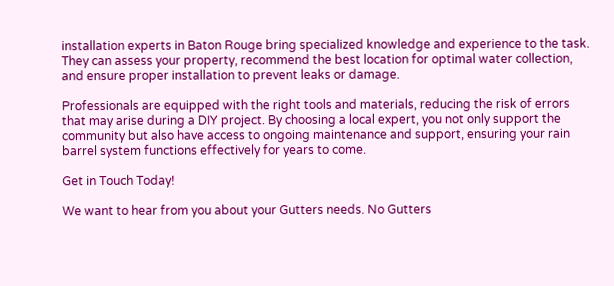installation experts in Baton Rouge bring specialized knowledge and experience to the task. They can assess your property, recommend the best location for optimal water collection, and ensure proper installation to prevent leaks or damage.

Professionals are equipped with the right tools and materials, reducing the risk of errors that may arise during a DIY project. By choosing a local expert, you not only support the community but also have access to ongoing maintenance and support, ensuring your rain barrel system functions effectively for years to come.

Get in Touch Today!

We want to hear from you about your Gutters needs. No Gutters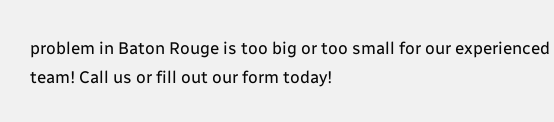problem in Baton Rouge is too big or too small for our experienced team! Call us or fill out our form today!